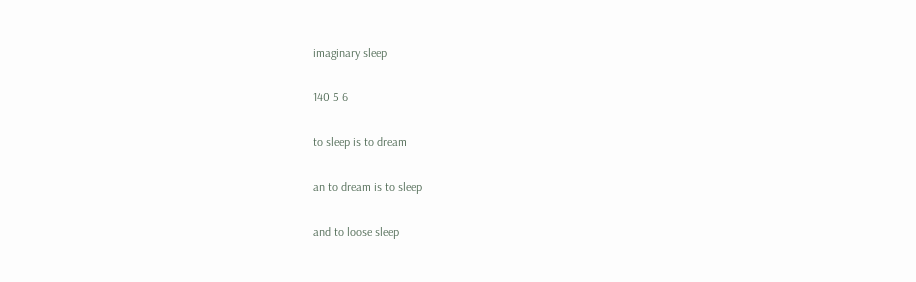imaginary sleep

140 5 6

to sleep is to dream

an to dream is to sleep

and to loose sleep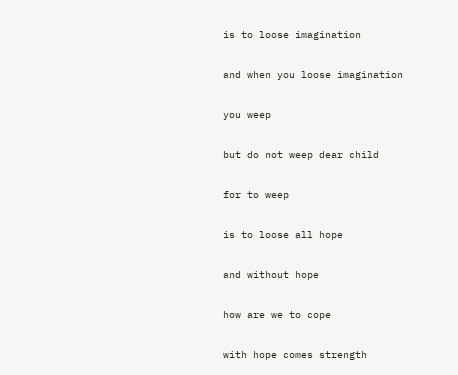is to loose imagination

and when you loose imagination

you weep

but do not weep dear child

for to weep

is to loose all hope

and without hope

how are we to cope

with hope comes strength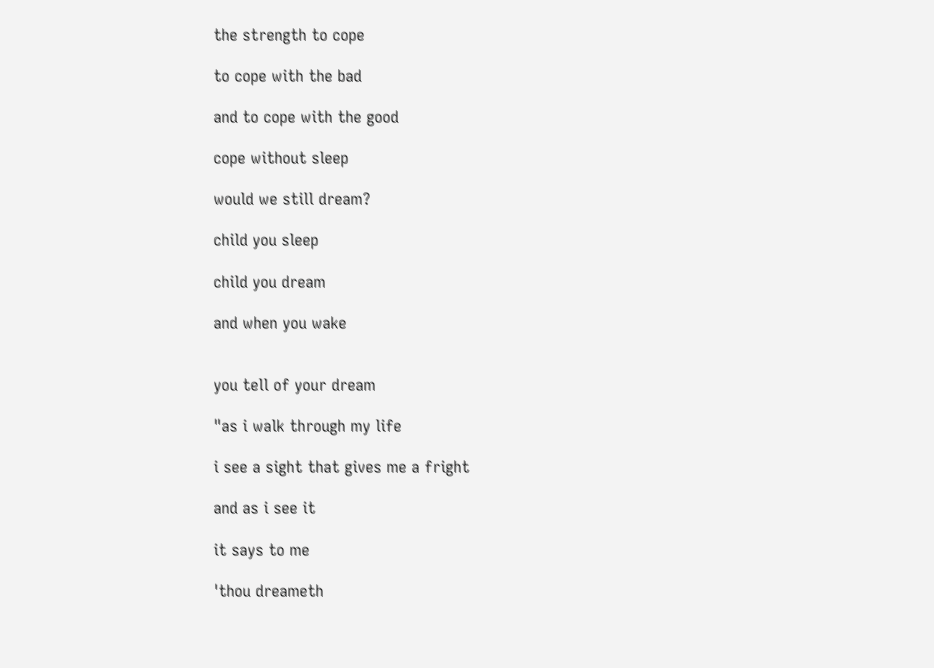the strength to cope

to cope with the bad

and to cope with the good

cope without sleep

would we still dream?

child you sleep

child you dream

and when you wake


you tell of your dream

"as i walk through my life

i see a sight that gives me a fright

and as i see it

it says to me

'thou dreameth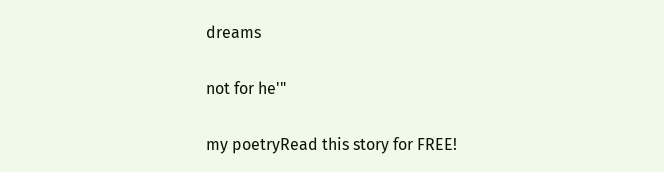dreams

not for he'"

my poetryRead this story for FREE!